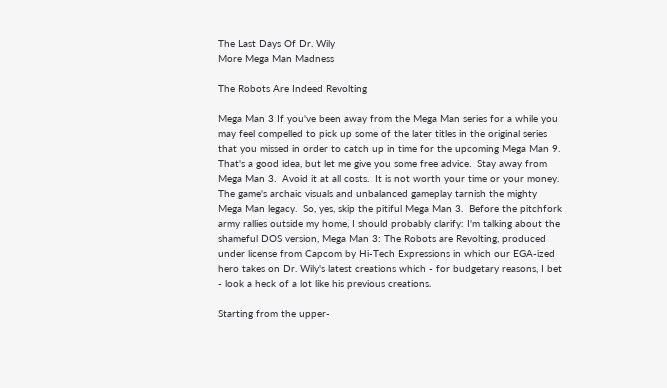The Last Days Of Dr. Wily
More Mega Man Madness

The Robots Are Indeed Revolting

Mega Man 3 If you've been away from the Mega Man series for a while you may feel compelled to pick up some of the later titles in the original series that you missed in order to catch up in time for the upcoming Mega Man 9.  That's a good idea, but let me give you some free advice.  Stay away from Mega Man 3.  Avoid it at all costs.  It is not worth your time or your money.  The game's archaic visuals and unbalanced gameplay tarnish the mighty Mega Man legacy.  So, yes, skip the pitiful Mega Man 3.  Before the pitchfork army rallies outside my home, I should probably clarify: I'm talking about the shameful DOS version, Mega Man 3: The Robots are Revolting, produced under license from Capcom by Hi-Tech Expressions in which our EGA-ized hero takes on Dr. Wily's latest creations which - for budgetary reasons, I bet - look a heck of a lot like his previous creations.

Starting from the upper-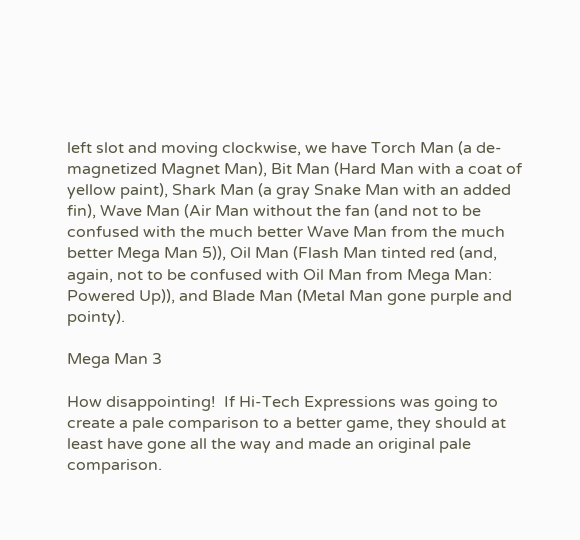left slot and moving clockwise, we have Torch Man (a de-magnetized Magnet Man), Bit Man (Hard Man with a coat of yellow paint), Shark Man (a gray Snake Man with an added fin), Wave Man (Air Man without the fan (and not to be confused with the much better Wave Man from the much better Mega Man 5)), Oil Man (Flash Man tinted red (and, again, not to be confused with Oil Man from Mega Man: Powered Up)), and Blade Man (Metal Man gone purple and pointy).

Mega Man 3

How disappointing!  If Hi-Tech Expressions was going to create a pale comparison to a better game, they should at least have gone all the way and made an original pale comparison.